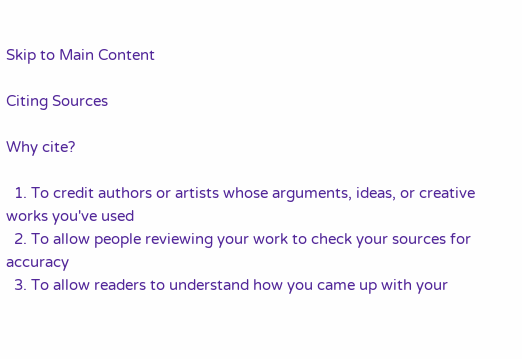Skip to Main Content

Citing Sources

Why cite?

  1. To credit authors or artists whose arguments, ideas, or creative works you've used
  2. To allow people reviewing your work to check your sources for accuracy
  3. To allow readers to understand how you came up with your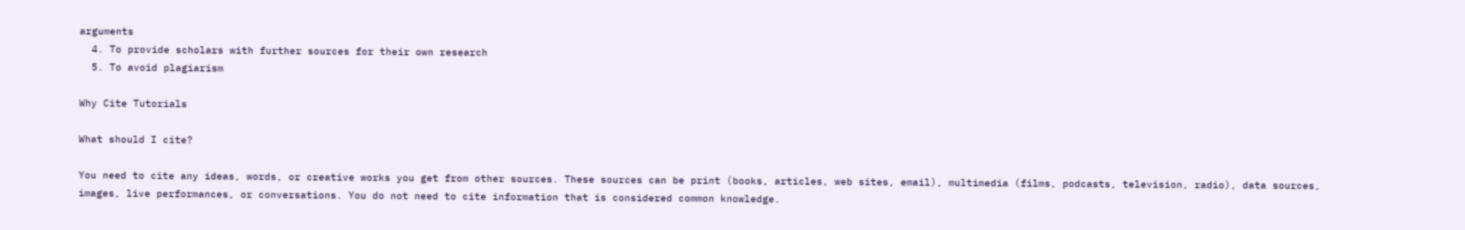arguments
  4. To provide scholars with further sources for their own research
  5. To avoid plagiarism

Why Cite Tutorials

What should I cite?

You need to cite any ideas, words, or creative works you get from other sources. These sources can be print (books, articles, web sites, email), multimedia (films, podcasts, television, radio), data sources, images, live performances, or conversations. You do not need to cite information that is considered common knowledge.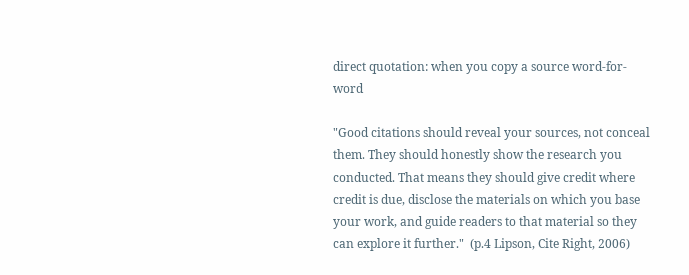direct quotation: when you copy a source word-for-word

"Good citations should reveal your sources, not conceal them. They should honestly show the research you conducted. That means they should give credit where credit is due, disclose the materials on which you base your work, and guide readers to that material so they can explore it further."  (p.4 Lipson, Cite Right, 2006)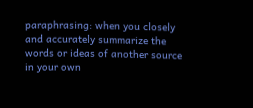paraphrasing: when you closely and accurately summarize the words or ideas of another source in your own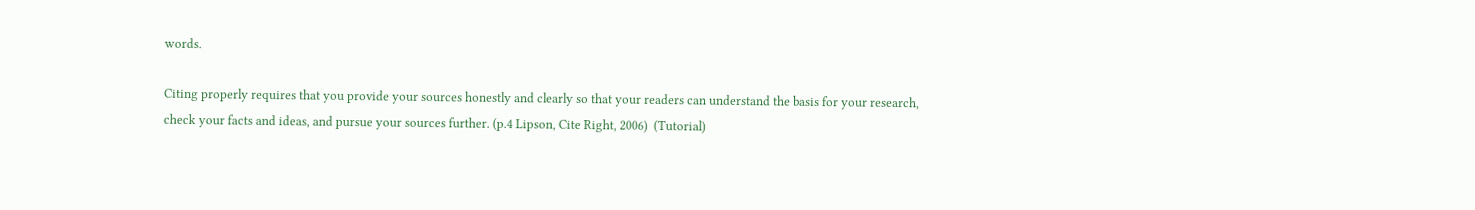words.

Citing properly requires that you provide your sources honestly and clearly so that your readers can understand the basis for your research, check your facts and ideas, and pursue your sources further. (p.4 Lipson, Cite Right, 2006)  (Tutorial)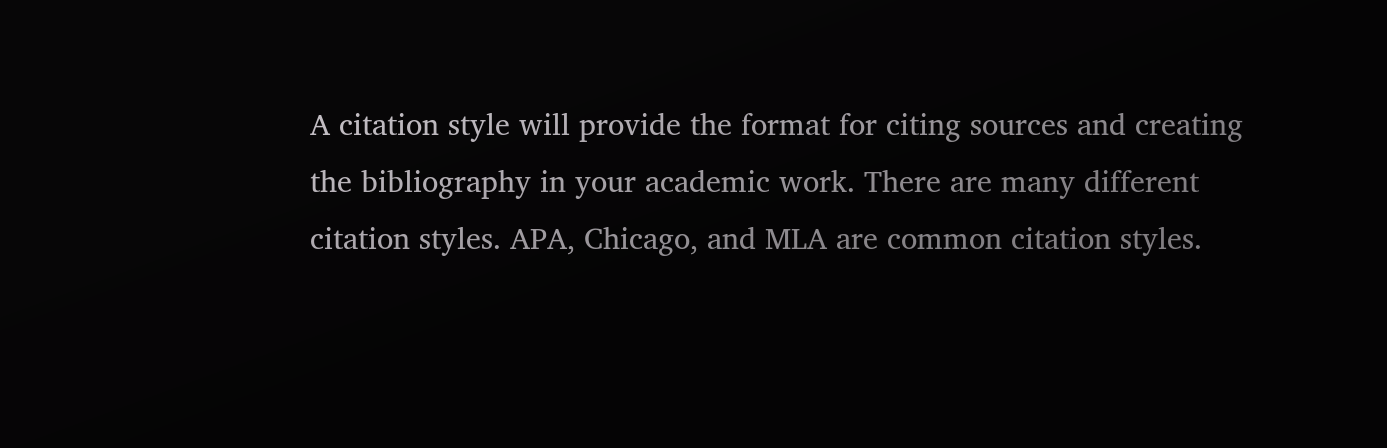A citation style will provide the format for citing sources and creating the bibliography in your academic work. There are many different citation styles. APA, Chicago, and MLA are common citation styles.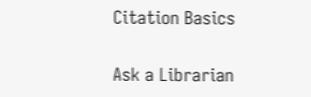Citation Basics

Ask a Librarian